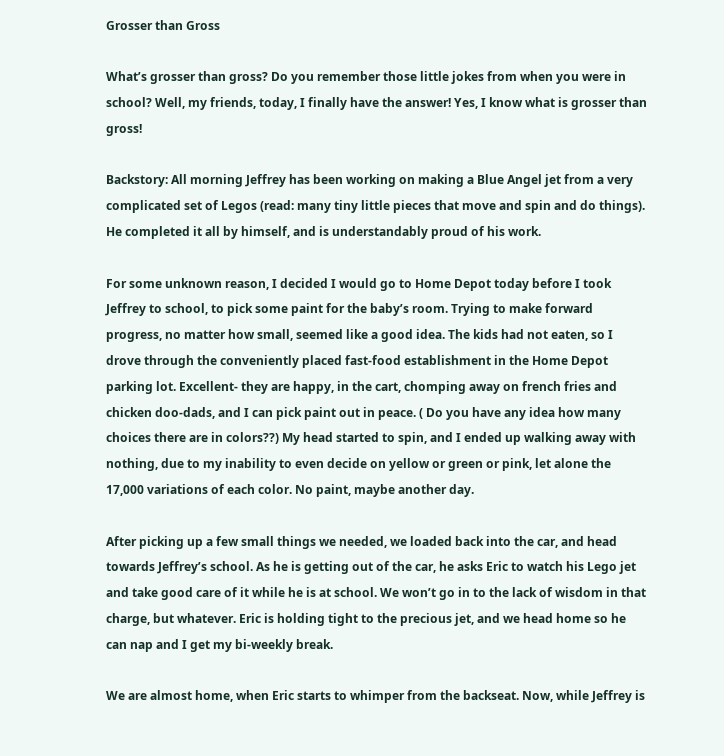Grosser than Gross

What’s grosser than gross? Do you remember those little jokes from when you were in school? Well, my friends, today, I finally have the answer! Yes, I know what is grosser than gross!

Backstory: All morning Jeffrey has been working on making a Blue Angel jet from a very complicated set of Legos (read: many tiny little pieces that move and spin and do things). He completed it all by himself, and is understandably proud of his work.

For some unknown reason, I decided I would go to Home Depot today before I took Jeffrey to school, to pick some paint for the baby’s room. Trying to make forward progress, no matter how small, seemed like a good idea. The kids had not eaten, so I drove through the conveniently placed fast-food establishment in the Home Depot parking lot. Excellent- they are happy, in the cart, chomping away on french fries and chicken doo-dads, and I can pick paint out in peace. ( Do you have any idea how many choices there are in colors??) My head started to spin, and I ended up walking away with nothing, due to my inability to even decide on yellow or green or pink, let alone the 17,000 variations of each color. No paint, maybe another day.

After picking up a few small things we needed, we loaded back into the car, and head towards Jeffrey’s school. As he is getting out of the car, he asks Eric to watch his Lego jet and take good care of it while he is at school. We won’t go in to the lack of wisdom in that charge, but whatever. Eric is holding tight to the precious jet, and we head home so he can nap and I get my bi-weekly break.

We are almost home, when Eric starts to whimper from the backseat. Now, while Jeffrey is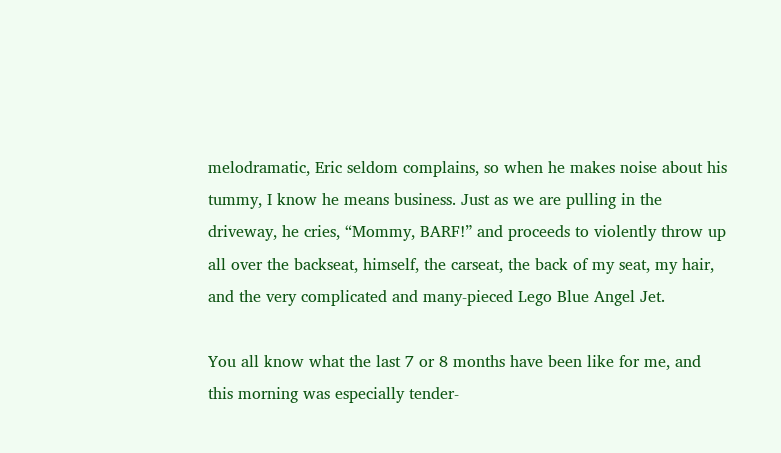melodramatic, Eric seldom complains, so when he makes noise about his tummy, I know he means business. Just as we are pulling in the driveway, he cries, “Mommy, BARF!” and proceeds to violently throw up all over the backseat, himself, the carseat, the back of my seat, my hair, and the very complicated and many-pieced Lego Blue Angel Jet.

You all know what the last 7 or 8 months have been like for me, and this morning was especially tender-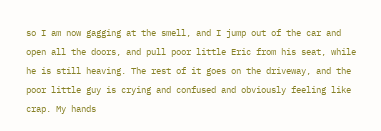so I am now gagging at the smell, and I jump out of the car and open all the doors, and pull poor little Eric from his seat, while he is still heaving. The rest of it goes on the driveway, and the poor little guy is crying and confused and obviously feeling like crap. My hands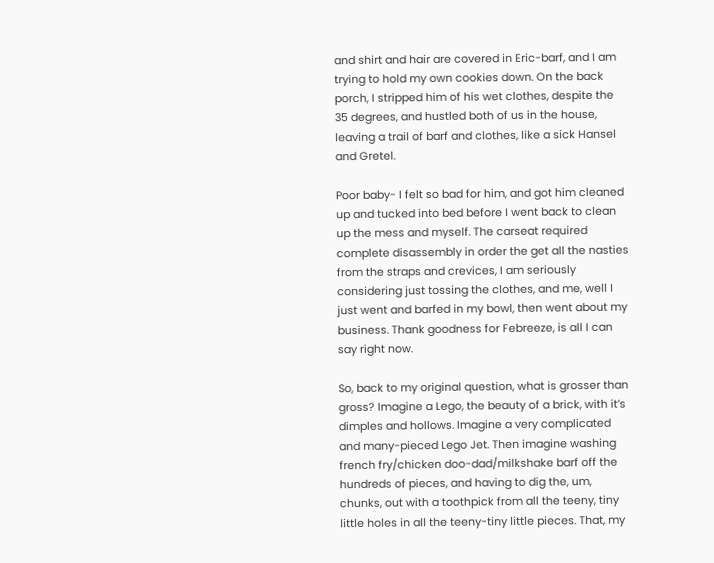and shirt and hair are covered in Eric-barf, and I am trying to hold my own cookies down. On the back porch, I stripped him of his wet clothes, despite the 35 degrees, and hustled both of us in the house, leaving a trail of barf and clothes, like a sick Hansel and Gretel.

Poor baby- I felt so bad for him, and got him cleaned up and tucked into bed before I went back to clean up the mess and myself. The carseat required complete disassembly in order the get all the nasties from the straps and crevices, I am seriously considering just tossing the clothes, and me, well I just went and barfed in my bowl, then went about my business. Thank goodness for Febreeze, is all I can say right now.

So, back to my original question, what is grosser than gross? Imagine a Lego, the beauty of a brick, with it’s dimples and hollows. Imagine a very complicated and many-pieced Lego Jet. Then imagine washing french fry/chicken doo-dad/milkshake barf off the hundreds of pieces, and having to dig the, um, chunks, out with a toothpick from all the teeny, tiny little holes in all the teeny-tiny little pieces. That, my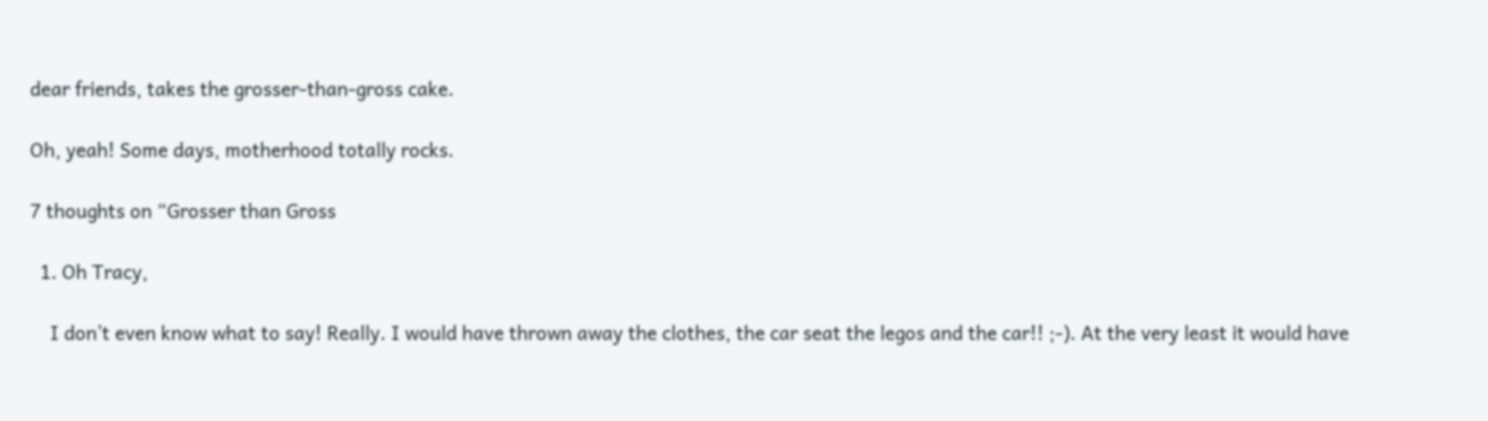dear friends, takes the grosser-than-gross cake.

Oh, yeah! Some days, motherhood totally rocks.

7 thoughts on “Grosser than Gross

  1. Oh Tracy,

    I don’t even know what to say! Really. I would have thrown away the clothes, the car seat the legos and the car!! ;-). At the very least it would have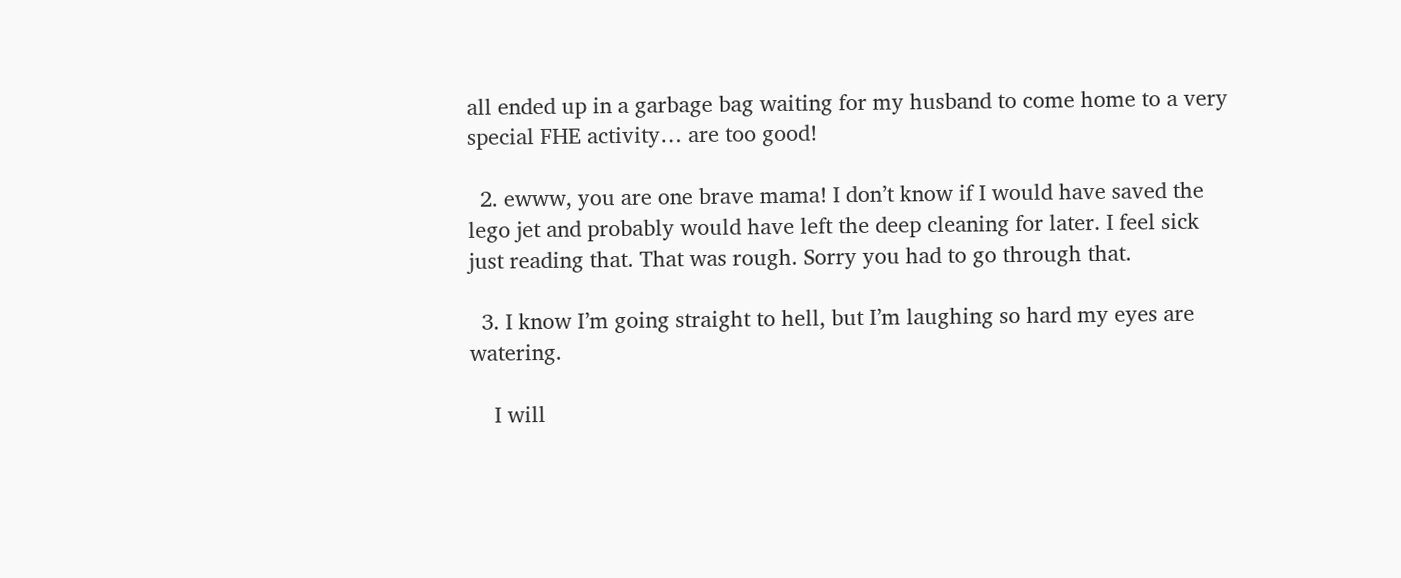all ended up in a garbage bag waiting for my husband to come home to a very special FHE activity… are too good!

  2. ewww, you are one brave mama! I don’t know if I would have saved the lego jet and probably would have left the deep cleaning for later. I feel sick just reading that. That was rough. Sorry you had to go through that.

  3. I know I’m going straight to hell, but I’m laughing so hard my eyes are watering.

    I will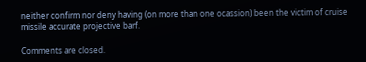neither confirm nor deny having (on more than one ocassion) been the victim of cruise missile accurate projective barf.

Comments are closed.